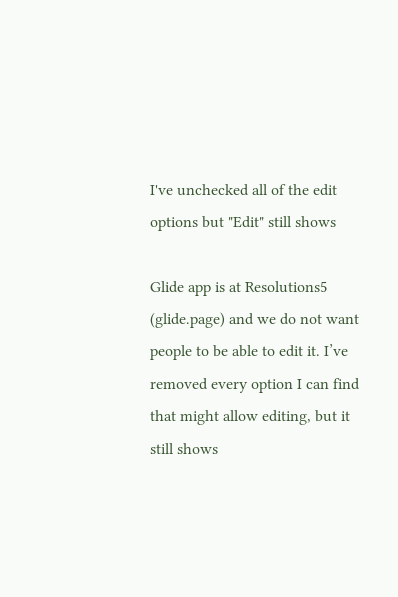I've unchecked all of the edit options but "Edit" still shows

Glide app is at Resolutions5 (glide.page) and we do not want people to be able to edit it. I’ve removed every option I can find that might allow editing, but it still shows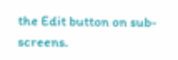the Edit button on sub-screens.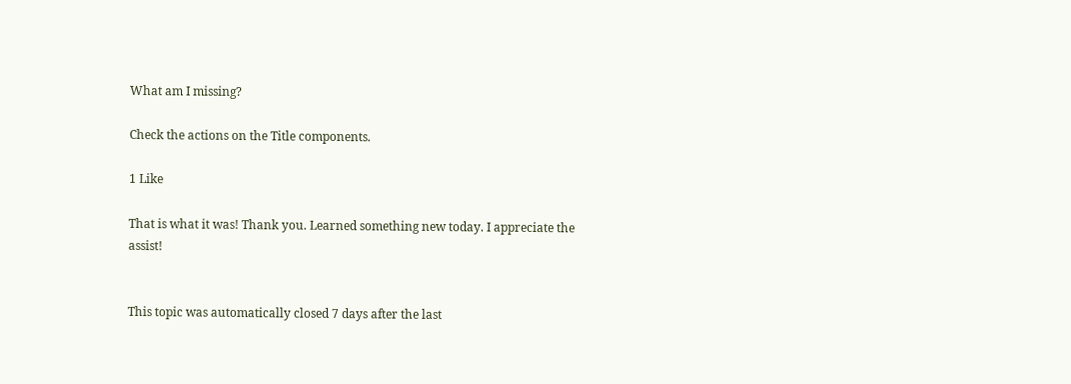What am I missing?

Check the actions on the Title components.

1 Like

That is what it was! Thank you. Learned something new today. I appreciate the assist!


This topic was automatically closed 7 days after the last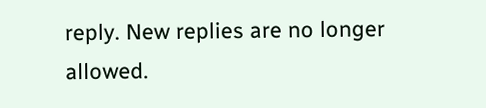reply. New replies are no longer allowed.